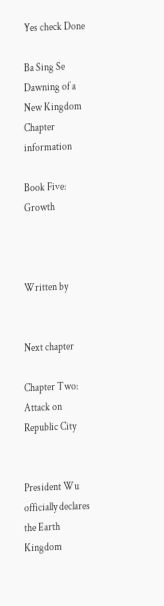Yes check Done

Ba Sing Se
Dawning of a New Kingdom
Chapter information

Book Five: Growth



Written by


Next chapter

Chapter Two: Attack on Republic City


President Wu officially declares the Earth Kingdom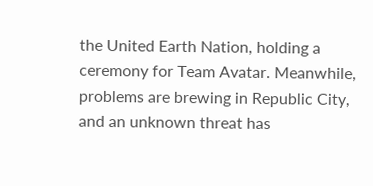the United Earth Nation, holding a ceremony for Team Avatar. Meanwhile, problems are brewing in Republic City, and an unknown threat has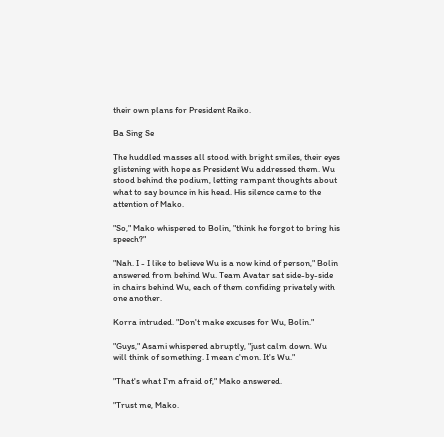their own plans for President Raiko.

Ba Sing Se

The huddled masses all stood with bright smiles, their eyes glistening with hope as President Wu addressed them. Wu stood behind the podium, letting rampant thoughts about what to say bounce in his head. His silence came to the attention of Mako.

"So," Mako whispered to Bolin, "think he forgot to bring his speech?"

"Nah. I - I like to believe Wu is a now kind of person," Bolin answered from behind Wu. Team Avatar sat side-by-side in chairs behind Wu, each of them confiding privately with one another.

Korra intruded. "Don't make excuses for Wu, Bolin."

"Guys," Asami whispered abruptly, "just calm down. Wu will think of something. I mean c'mon. It's Wu."

"That's what I'm afraid of," Mako answered.

"Trust me, Mako.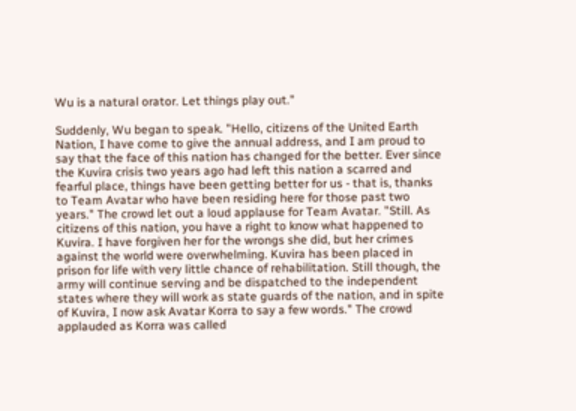Wu is a natural orator. Let things play out."

Suddenly, Wu began to speak. "Hello, citizens of the United Earth Nation, I have come to give the annual address, and I am proud to say that the face of this nation has changed for the better. Ever since the Kuvira crisis two years ago had left this nation a scarred and fearful place, things have been getting better for us - that is, thanks to Team Avatar who have been residing here for those past two years." The crowd let out a loud applause for Team Avatar. "Still. As citizens of this nation, you have a right to know what happened to Kuvira. I have forgiven her for the wrongs she did, but her crimes against the world were overwhelming. Kuvira has been placed in prison for life with very little chance of rehabilitation. Still though, the army will continue serving and be dispatched to the independent states where they will work as state guards of the nation, and in spite of Kuvira, I now ask Avatar Korra to say a few words." The crowd applauded as Korra was called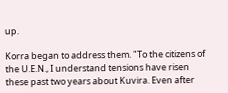up.

Korra began to address them. "To the citizens of the U.E.N., I understand tensions have risen these past two years about Kuvira. Even after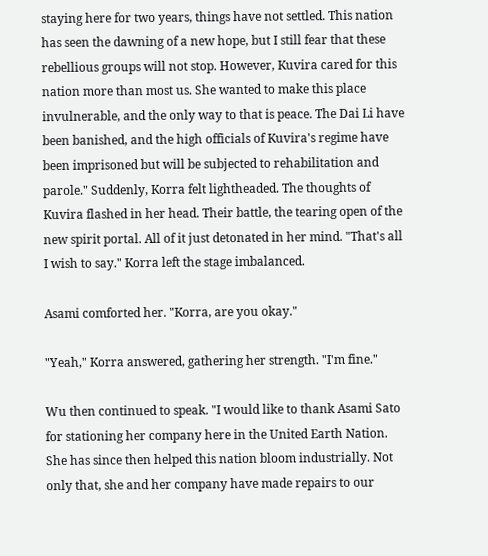staying here for two years, things have not settled. This nation has seen the dawning of a new hope, but I still fear that these rebellious groups will not stop. However, Kuvira cared for this nation more than most us. She wanted to make this place invulnerable, and the only way to that is peace. The Dai Li have been banished, and the high officials of Kuvira's regime have been imprisoned but will be subjected to rehabilitation and parole." Suddenly, Korra felt lightheaded. The thoughts of Kuvira flashed in her head. Their battle, the tearing open of the new spirit portal. All of it just detonated in her mind. "That's all I wish to say." Korra left the stage imbalanced.

Asami comforted her. "Korra, are you okay."

"Yeah," Korra answered, gathering her strength. "I'm fine."

Wu then continued to speak. "I would like to thank Asami Sato for stationing her company here in the United Earth Nation. She has since then helped this nation bloom industrially. Not only that, she and her company have made repairs to our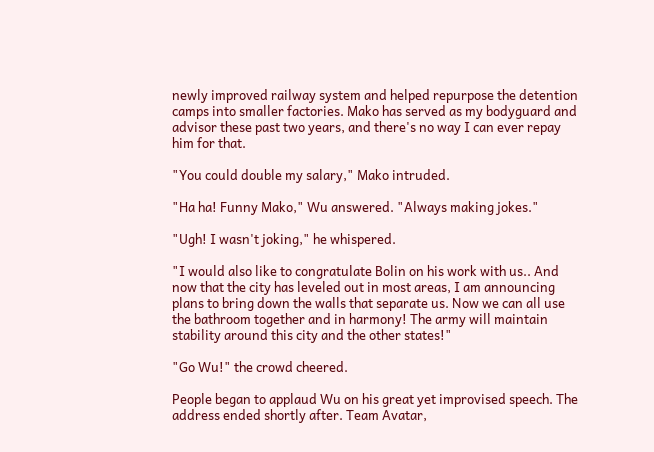newly improved railway system and helped repurpose the detention camps into smaller factories. Mako has served as my bodyguard and advisor these past two years, and there's no way I can ever repay him for that.

"You could double my salary," Mako intruded.

"Ha ha! Funny Mako," Wu answered. "Always making jokes."

"Ugh! I wasn't joking," he whispered.

"I would also like to congratulate Bolin on his work with us.. And now that the city has leveled out in most areas, I am announcing plans to bring down the walls that separate us. Now we can all use the bathroom together and in harmony! The army will maintain stability around this city and the other states!"

"Go Wu!" the crowd cheered.

People began to applaud Wu on his great yet improvised speech. The address ended shortly after. Team Avatar,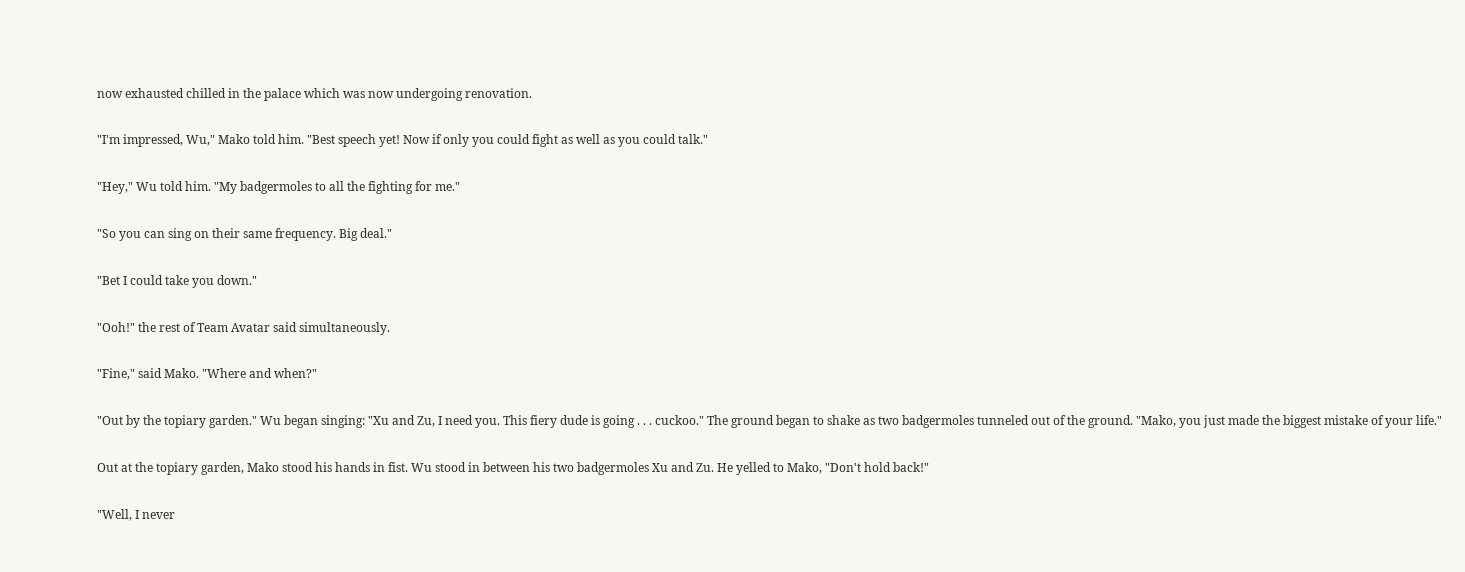now exhausted chilled in the palace which was now undergoing renovation.

"I'm impressed, Wu," Mako told him. "Best speech yet! Now if only you could fight as well as you could talk."

"Hey," Wu told him. "My badgermoles to all the fighting for me."

"So you can sing on their same frequency. Big deal."

"Bet I could take you down."

"Ooh!" the rest of Team Avatar said simultaneously.

"Fine," said Mako. "Where and when?"

"Out by the topiary garden." Wu began singing: "Xu and Zu, I need you. This fiery dude is going . . . cuckoo." The ground began to shake as two badgermoles tunneled out of the ground. "Mako, you just made the biggest mistake of your life."

Out at the topiary garden, Mako stood his hands in fist. Wu stood in between his two badgermoles Xu and Zu. He yelled to Mako, "Don't hold back!"

"Well, I never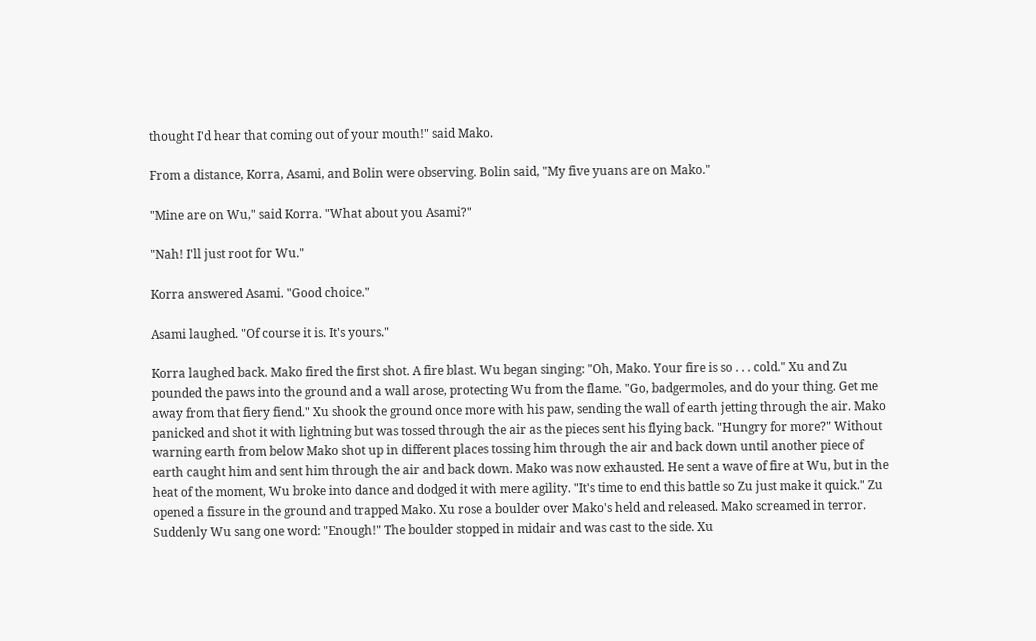thought I'd hear that coming out of your mouth!" said Mako.

From a distance, Korra, Asami, and Bolin were observing. Bolin said, "My five yuans are on Mako."

"Mine are on Wu," said Korra. "What about you Asami?"

"Nah! I'll just root for Wu."

Korra answered Asami. "Good choice."

Asami laughed. "Of course it is. It's yours."

Korra laughed back. Mako fired the first shot. A fire blast. Wu began singing: "Oh, Mako. Your fire is so . . . cold." Xu and Zu pounded the paws into the ground and a wall arose, protecting Wu from the flame. "Go, badgermoles, and do your thing. Get me away from that fiery fiend." Xu shook the ground once more with his paw, sending the wall of earth jetting through the air. Mako panicked and shot it with lightning but was tossed through the air as the pieces sent his flying back. "Hungry for more?" Without warning earth from below Mako shot up in different places tossing him through the air and back down until another piece of earth caught him and sent him through the air and back down. Mako was now exhausted. He sent a wave of fire at Wu, but in the heat of the moment, Wu broke into dance and dodged it with mere agility. "It's time to end this battle so Zu just make it quick." Zu opened a fissure in the ground and trapped Mako. Xu rose a boulder over Mako's held and released. Mako screamed in terror. Suddenly Wu sang one word: "Enough!" The boulder stopped in midair and was cast to the side. Xu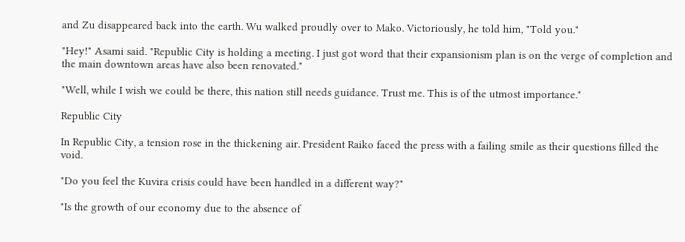and Zu disappeared back into the earth. Wu walked proudly over to Mako. Victoriously, he told him, "Told you."

"Hey!" Asami said. "Republic City is holding a meeting. I just got word that their expansionism plan is on the verge of completion and the main downtown areas have also been renovated."

"Well, while I wish we could be there, this nation still needs guidance. Trust me. This is of the utmost importance."

Republic City

In Republic City, a tension rose in the thickening air. President Raiko faced the press with a failing smile as their questions filled the void.

"Do you feel the Kuvira crisis could have been handled in a different way?"

"Is the growth of our economy due to the absence of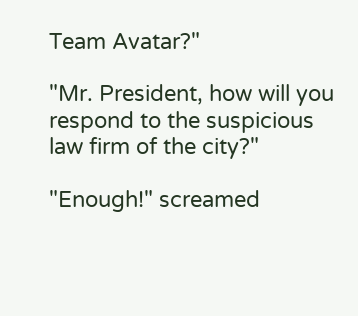Team Avatar?"

"Mr. President, how will you respond to the suspicious law firm of the city?"

"Enough!" screamed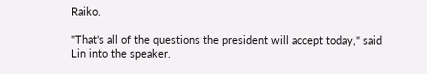Raiko.

"That's all of the questions the president will accept today," said Lin into the speaker.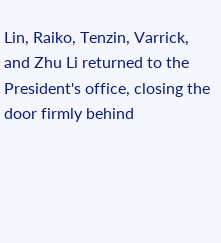Lin, Raiko, Tenzin, Varrick, and Zhu Li returned to the President's office, closing the door firmly behind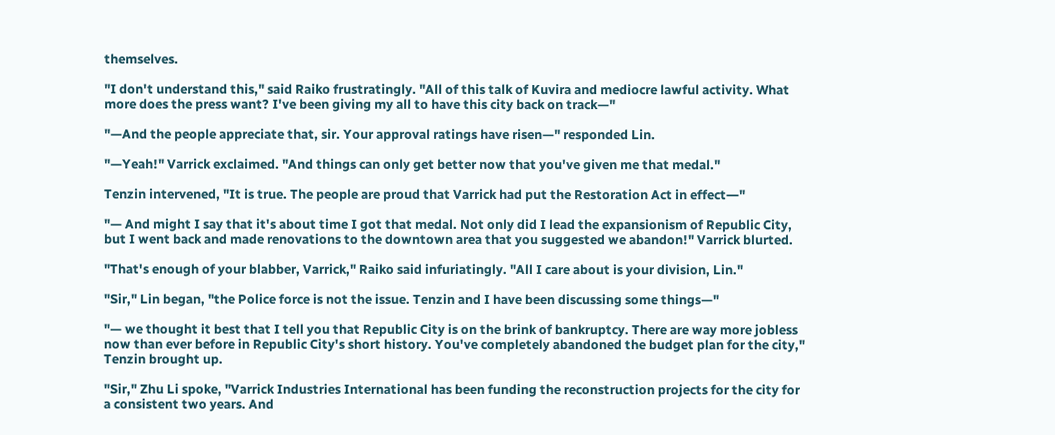themselves.

"I don't understand this," said Raiko frustratingly. "All of this talk of Kuvira and mediocre lawful activity. What more does the press want? I've been giving my all to have this city back on track—"

"—And the people appreciate that, sir. Your approval ratings have risen—" responded Lin.

"—Yeah!" Varrick exclaimed. "And things can only get better now that you've given me that medal."

Tenzin intervened, "It is true. The people are proud that Varrick had put the Restoration Act in effect―"

"— And might I say that it's about time I got that medal. Not only did I lead the expansionism of Republic City, but I went back and made renovations to the downtown area that you suggested we abandon!" Varrick blurted.

"That's enough of your blabber, Varrick," Raiko said infuriatingly. "All I care about is your division, Lin."

"Sir," Lin began, "the Police force is not the issue. Tenzin and I have been discussing some things—"

"— we thought it best that I tell you that Republic City is on the brink of bankruptcy. There are way more jobless now than ever before in Republic City's short history. You've completely abandoned the budget plan for the city," Tenzin brought up.

"Sir," Zhu Li spoke, "Varrick Industries International has been funding the reconstruction projects for the city for a consistent two years. And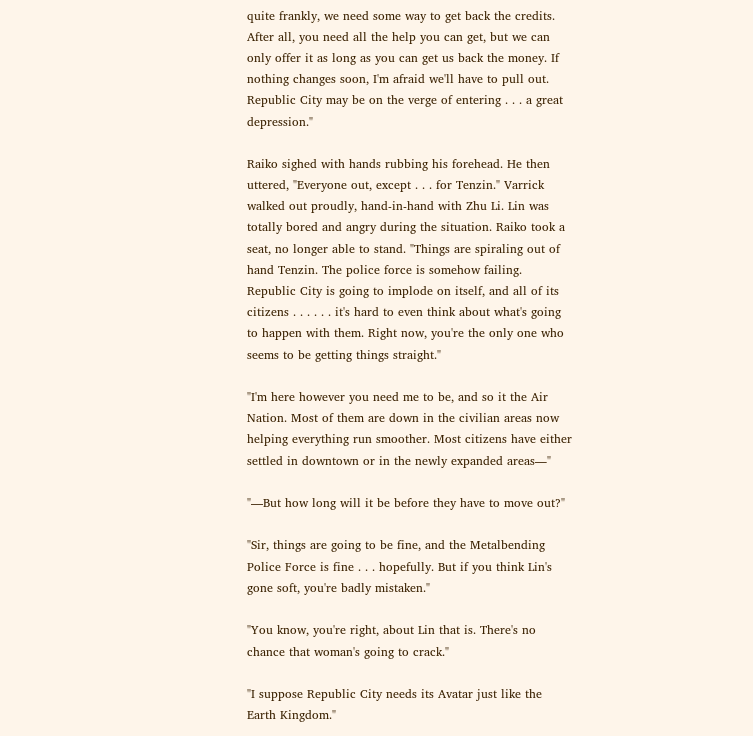quite frankly, we need some way to get back the credits. After all, you need all the help you can get, but we can only offer it as long as you can get us back the money. If nothing changes soon, I'm afraid we'll have to pull out. Republic City may be on the verge of entering . . . a great depression."

Raiko sighed with hands rubbing his forehead. He then uttered, "Everyone out, except . . . for Tenzin." Varrick walked out proudly, hand-in-hand with Zhu Li. Lin was totally bored and angry during the situation. Raiko took a seat, no longer able to stand. "Things are spiraling out of hand Tenzin. The police force is somehow failing. Republic City is going to implode on itself, and all of its citizens . . . . . . it's hard to even think about what's going to happen with them. Right now, you're the only one who seems to be getting things straight."

"I'm here however you need me to be, and so it the Air Nation. Most of them are down in the civilian areas now helping everything run smoother. Most citizens have either settled in downtown or in the newly expanded areas―"

"—But how long will it be before they have to move out?"

"Sir, things are going to be fine, and the Metalbending Police Force is fine . . . hopefully. But if you think Lin's gone soft, you're badly mistaken."

"You know, you're right, about Lin that is. There's no chance that woman's going to crack."

"I suppose Republic City needs its Avatar just like the Earth Kingdom."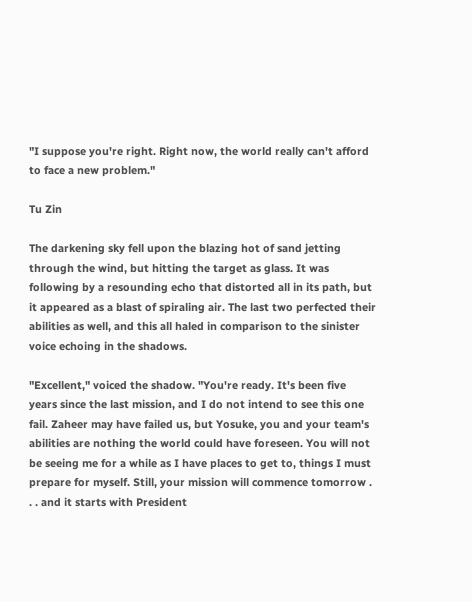"I suppose you're right. Right now, the world really can't afford to face a new problem."

Tu Zin

The darkening sky fell upon the blazing hot of sand jetting through the wind, but hitting the target as glass. It was following by a resounding echo that distorted all in its path, but it appeared as a blast of spiraling air. The last two perfected their abilities as well, and this all haled in comparison to the sinister voice echoing in the shadows.

"Excellent," voiced the shadow. "You're ready. It's been five years since the last mission, and I do not intend to see this one fail. Zaheer may have failed us, but Yosuke, you and your team's abilities are nothing the world could have foreseen. You will not be seeing me for a while as I have places to get to, things I must prepare for myself. Still, your mission will commence tomorrow . . . and it starts with President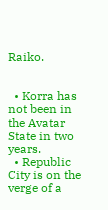Raiko.


  • Korra has not been in the Avatar State in two years.
  • Republic City is on the verge of a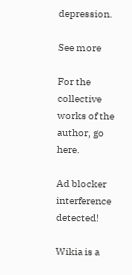depression.

See more

For the collective works of the author, go here.

Ad blocker interference detected!

Wikia is a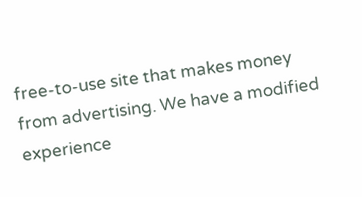free-to-use site that makes money from advertising. We have a modified experience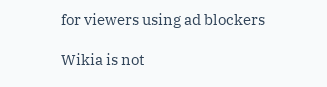for viewers using ad blockers

Wikia is not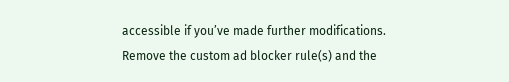accessible if you’ve made further modifications. Remove the custom ad blocker rule(s) and the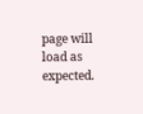page will load as expected.